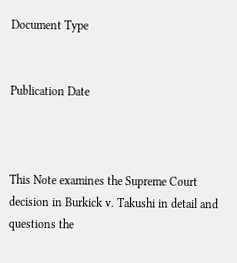Document Type


Publication Date



This Note examines the Supreme Court decision in Burkick v. Takushi in detail and questions the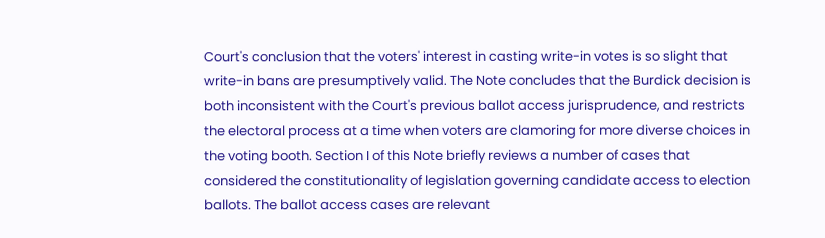Court's conclusion that the voters' interest in casting write-in votes is so slight that write-in bans are presumptively valid. The Note concludes that the Burdick decision is both inconsistent with the Court's previous ballot access jurisprudence, and restricts the electoral process at a time when voters are clamoring for more diverse choices in the voting booth. Section I of this Note briefly reviews a number of cases that considered the constitutionality of legislation governing candidate access to election ballots. The ballot access cases are relevant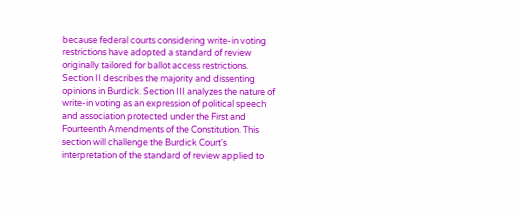because federal courts considering write-in voting restrictions have adopted a standard of review originally tailored for ballot access restrictions. Section II describes the majority and dissenting opinions in Burdick. Section III analyzes the nature of write-in voting as an expression of political speech and association protected under the First and Fourteenth Amendments of the Constitution. This section will challenge the Burdick Court's interpretation of the standard of review applied to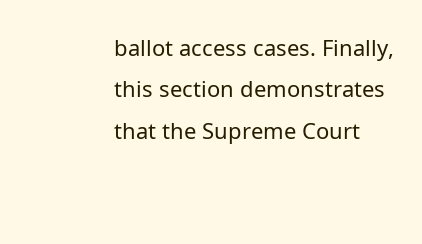ballot access cases. Finally, this section demonstrates that the Supreme Court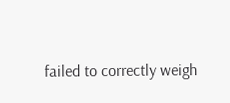failed to correctly weigh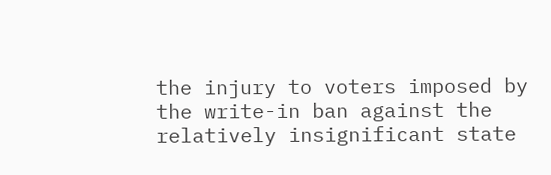the injury to voters imposed by the write-in ban against the relatively insignificant state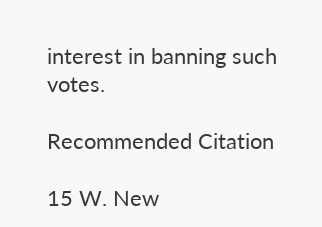interest in banning such votes.

Recommended Citation

15 W. New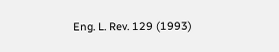Eng. L. Rev. 129 (1993)